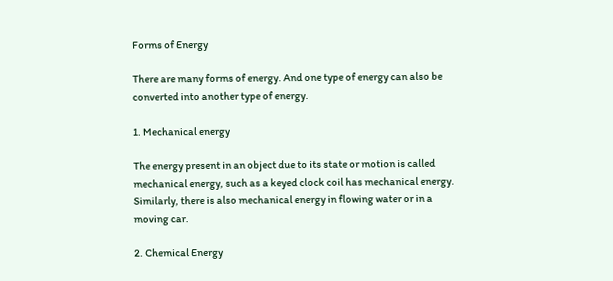Forms of Energy

There are many forms of energy. And one type of energy can also be converted into another type of energy.

1. Mechanical energy

The energy present in an object due to its state or motion is called mechanical energy, such as a keyed clock coil has mechanical energy. Similarly, there is also mechanical energy in flowing water or in a moving car.

2. Chemical Energy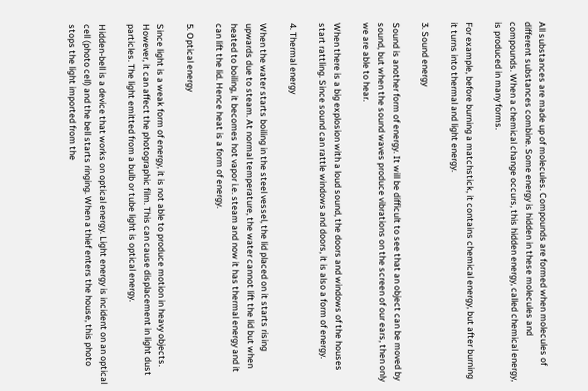All substances are made up of molecules. Compounds are formed when molecules of different substances combine. Some energy is hidden in these molecules and compounds. When a chemical change occurs, this hidden energy, called chemical energy, is produced in many forms.

For example, before burning a matchstick, it contains chemical energy, but after burning it turns into thermal and light energy.

3. Sound energy

Sound is another form of energy. It will be difficult to see that an object can be moved by sound, but when the sound waves produce vibrations on the screen of our ears, then only we are able to hear.

When there is a big explosion with a loud sound, the doors and windows of the houses start rattling. Since sound can rattle windows and doors, it is also a form of energy.

4. Thermal energy

When the water starts boiling in the steel vessel, the lid placed on it starts rising upwards due to steam. At normal temperature, the water cannot lift the lid but when heated to boiling, it becomes hot vapor i.e. steam and now it has thermal energy and it can lift the lid. Hence heat is a form of energy.

5. Optical energy

Since light is a weak form of energy, it is not able to produce motion in heavy objects. However, it can affect the photographic film. This can cause displacement in light dust particles. The light emitted from a bulb or tube light is optical energy.

Hidden-bell is a device that works on optical energy. Light energy is incident on an optical cell (photo cell) and the bell starts ringing. When a thief enters the house, this photo stops the light imported from the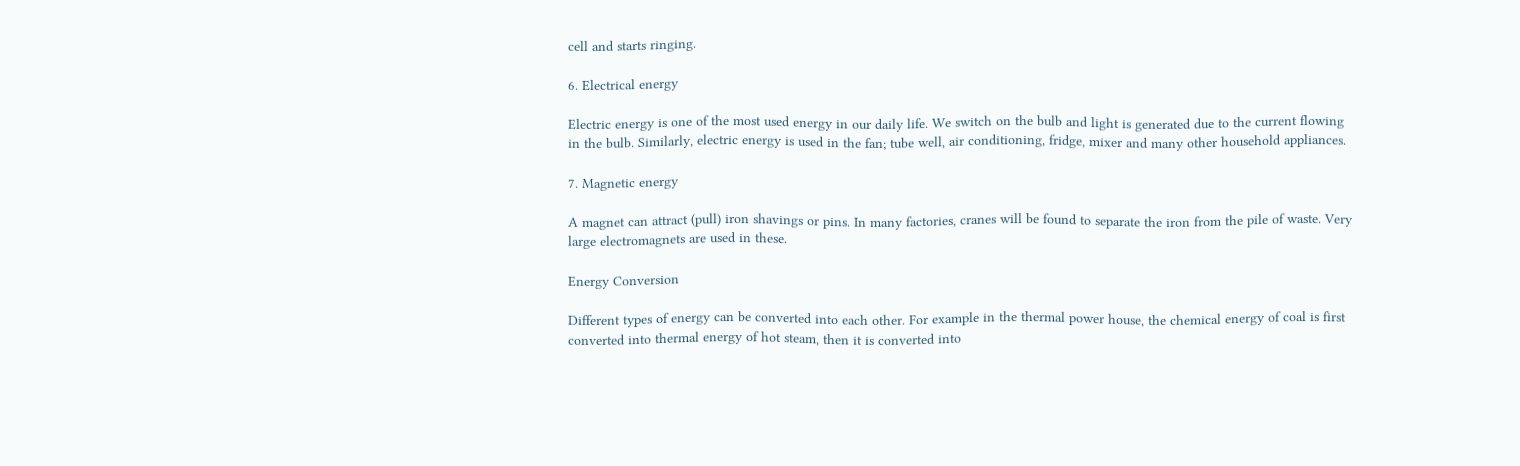cell and starts ringing.

6. Electrical energy

Electric energy is one of the most used energy in our daily life. We switch on the bulb and light is generated due to the current flowing in the bulb. Similarly, electric energy is used in the fan; tube well, air conditioning, fridge, mixer and many other household appliances.

7. Magnetic energy

A magnet can attract (pull) iron shavings or pins. In many factories, cranes will be found to separate the iron from the pile of waste. Very large electromagnets are used in these.

Energy Conversion

Different types of energy can be converted into each other. For example in the thermal power house, the chemical energy of coal is first converted into thermal energy of hot steam, then it is converted into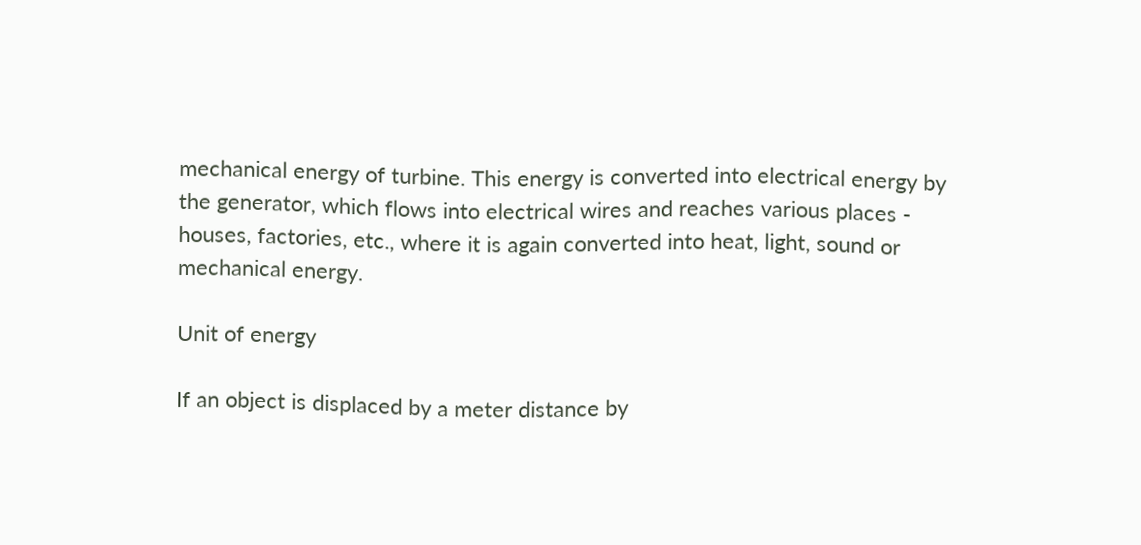mechanical energy of turbine. This energy is converted into electrical energy by the generator, which flows into electrical wires and reaches various places - houses, factories, etc., where it is again converted into heat, light, sound or mechanical energy.

Unit of energy

If an object is displaced by a meter distance by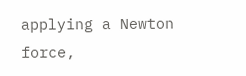applying a Newton force,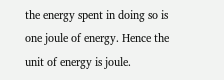the energy spent in doing so is one joule of energy. Hence the unit of energy is joule.